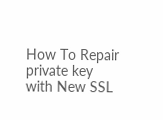How To Repair private key with New SSL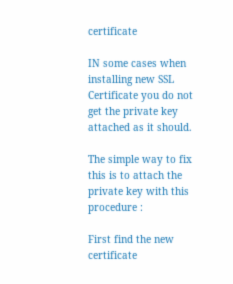certificate

IN some cases when installing new SSL Certificate you do not get the private key attached as it should.

The simple way to fix this is to attach the private key with this procedure :

First find the new certificate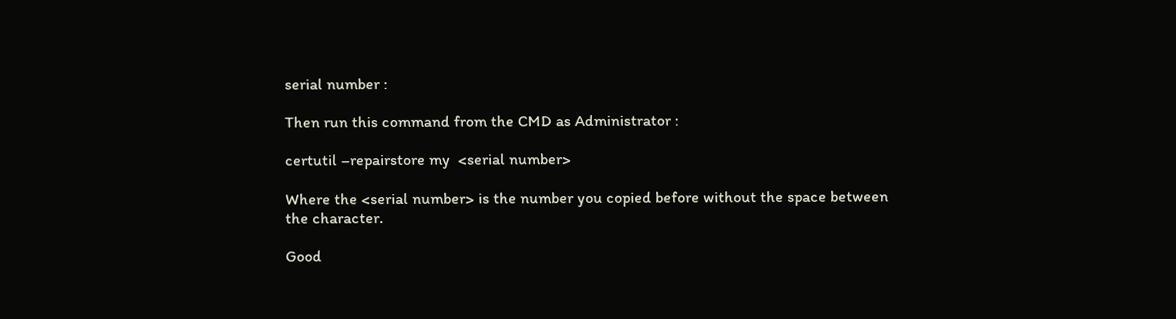serial number :

Then run this command from the CMD as Administrator :

certutil –repairstore my  <serial number>

Where the <serial number> is the number you copied before without the space between the character.

Good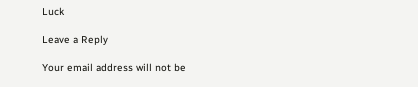Luck

Leave a Reply

Your email address will not be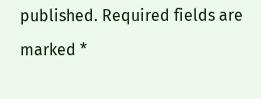published. Required fields are marked *